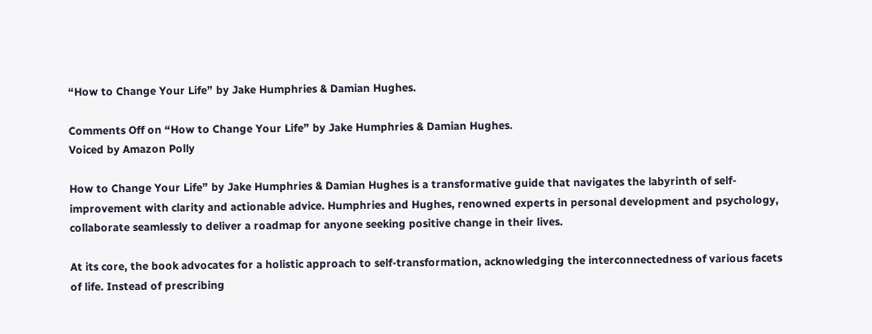“How to Change Your Life” by Jake Humphries & Damian Hughes.

Comments Off on “How to Change Your Life” by Jake Humphries & Damian Hughes.
Voiced by Amazon Polly

How to Change Your Life” by Jake Humphries & Damian Hughes is a transformative guide that navigates the labyrinth of self-improvement with clarity and actionable advice. Humphries and Hughes, renowned experts in personal development and psychology, collaborate seamlessly to deliver a roadmap for anyone seeking positive change in their lives.

At its core, the book advocates for a holistic approach to self-transformation, acknowledging the interconnectedness of various facets of life. Instead of prescribing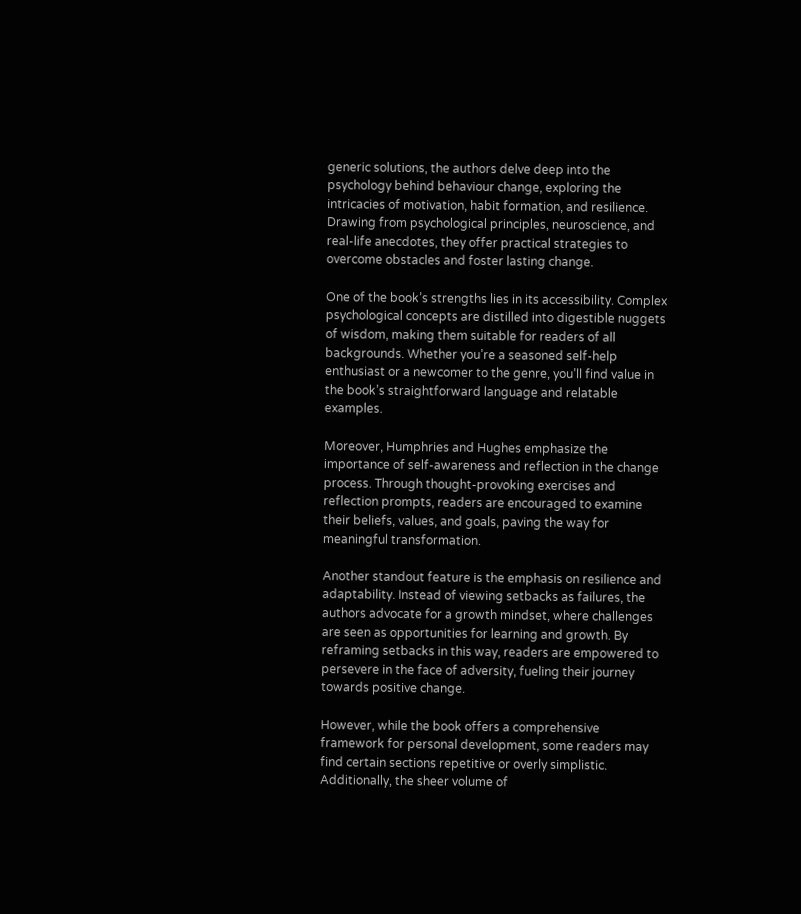generic solutions, the authors delve deep into the psychology behind behaviour change, exploring the intricacies of motivation, habit formation, and resilience. Drawing from psychological principles, neuroscience, and real-life anecdotes, they offer practical strategies to overcome obstacles and foster lasting change.

One of the book’s strengths lies in its accessibility. Complex psychological concepts are distilled into digestible nuggets of wisdom, making them suitable for readers of all backgrounds. Whether you’re a seasoned self-help enthusiast or a newcomer to the genre, you’ll find value in the book’s straightforward language and relatable examples.

Moreover, Humphries and Hughes emphasize the importance of self-awareness and reflection in the change process. Through thought-provoking exercises and reflection prompts, readers are encouraged to examine their beliefs, values, and goals, paving the way for meaningful transformation.

Another standout feature is the emphasis on resilience and adaptability. Instead of viewing setbacks as failures, the authors advocate for a growth mindset, where challenges are seen as opportunities for learning and growth. By reframing setbacks in this way, readers are empowered to persevere in the face of adversity, fueling their journey towards positive change.

However, while the book offers a comprehensive framework for personal development, some readers may find certain sections repetitive or overly simplistic. Additionally, the sheer volume of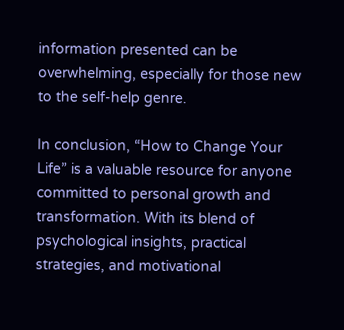information presented can be overwhelming, especially for those new to the self-help genre.

In conclusion, “How to Change Your Life” is a valuable resource for anyone committed to personal growth and transformation. With its blend of psychological insights, practical strategies, and motivational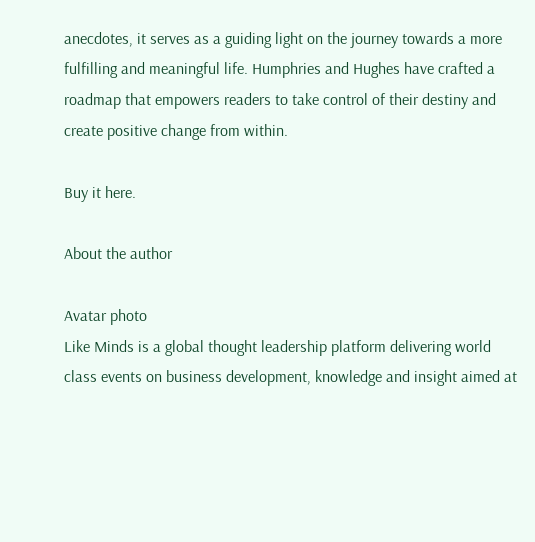anecdotes, it serves as a guiding light on the journey towards a more fulfilling and meaningful life. Humphries and Hughes have crafted a roadmap that empowers readers to take control of their destiny and create positive change from within.

Buy it here.

About the author

Avatar photo
Like Minds is a global thought leadership platform delivering world class events on business development, knowledge and insight aimed at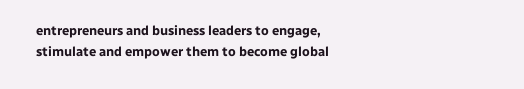entrepreneurs and business leaders to engage, stimulate and empower them to become global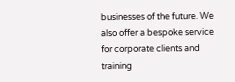businesses of the future. We also offer a bespoke service for corporate clients and training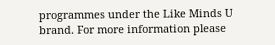programmes under the Like Minds U brand. For more information please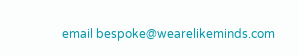email bespoke@wearelikeminds.com